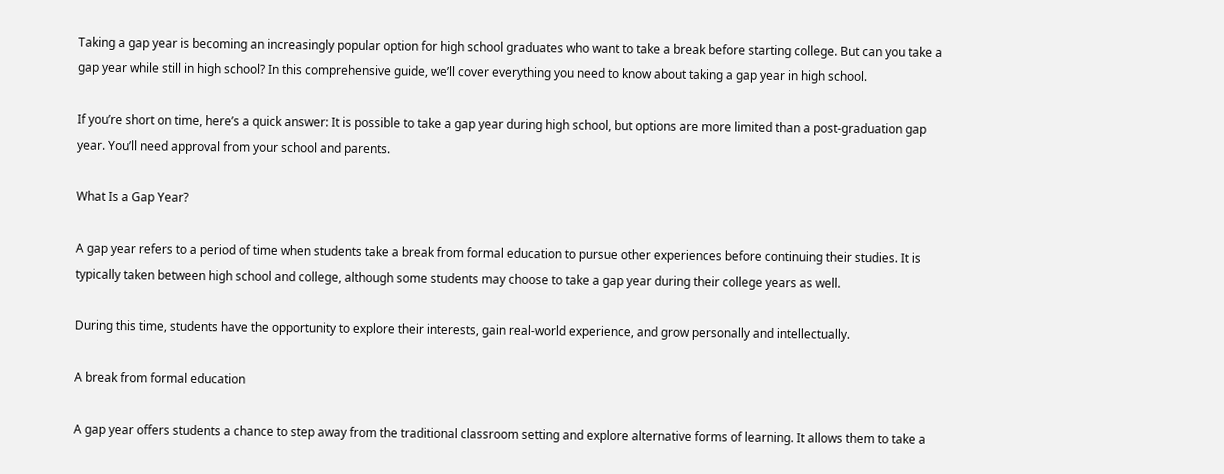Taking a gap year is becoming an increasingly popular option for high school graduates who want to take a break before starting college. But can you take a gap year while still in high school? In this comprehensive guide, we’ll cover everything you need to know about taking a gap year in high school.

If you’re short on time, here’s a quick answer: It is possible to take a gap year during high school, but options are more limited than a post-graduation gap year. You’ll need approval from your school and parents.

What Is a Gap Year?

A gap year refers to a period of time when students take a break from formal education to pursue other experiences before continuing their studies. It is typically taken between high school and college, although some students may choose to take a gap year during their college years as well.

During this time, students have the opportunity to explore their interests, gain real-world experience, and grow personally and intellectually.

A break from formal education

A gap year offers students a chance to step away from the traditional classroom setting and explore alternative forms of learning. It allows them to take a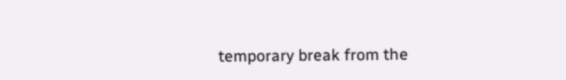temporary break from the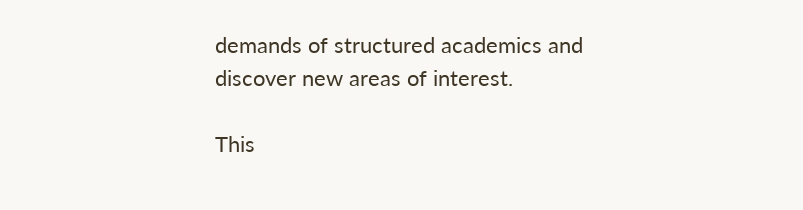demands of structured academics and discover new areas of interest.

This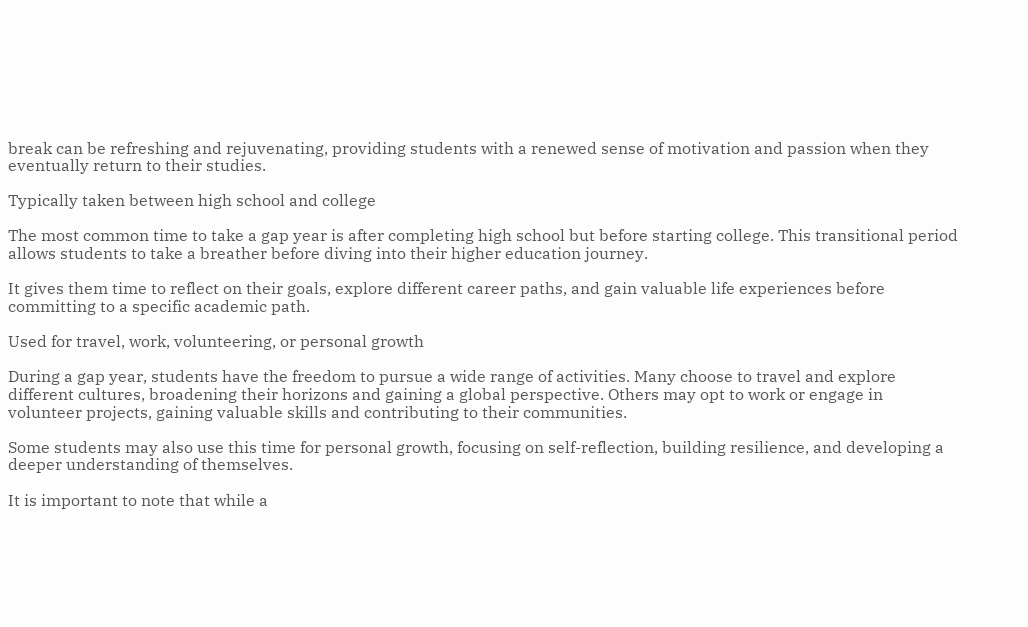break can be refreshing and rejuvenating, providing students with a renewed sense of motivation and passion when they eventually return to their studies.

Typically taken between high school and college

The most common time to take a gap year is after completing high school but before starting college. This transitional period allows students to take a breather before diving into their higher education journey.

It gives them time to reflect on their goals, explore different career paths, and gain valuable life experiences before committing to a specific academic path.

Used for travel, work, volunteering, or personal growth

During a gap year, students have the freedom to pursue a wide range of activities. Many choose to travel and explore different cultures, broadening their horizons and gaining a global perspective. Others may opt to work or engage in volunteer projects, gaining valuable skills and contributing to their communities.

Some students may also use this time for personal growth, focusing on self-reflection, building resilience, and developing a deeper understanding of themselves.

It is important to note that while a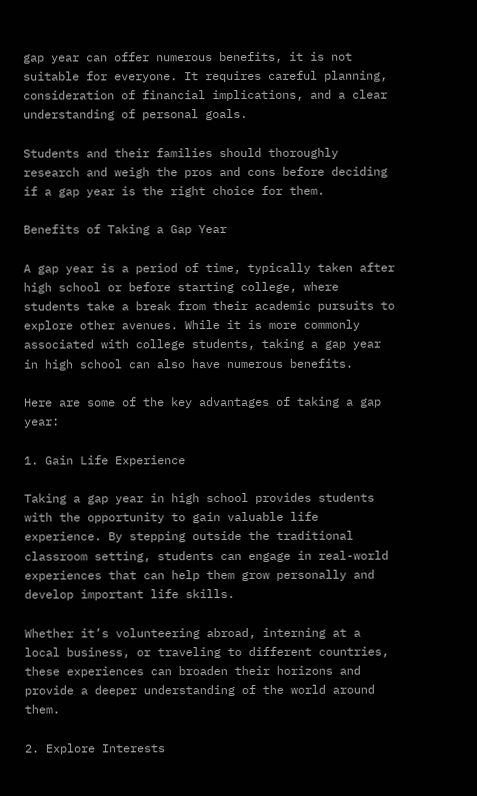gap year can offer numerous benefits, it is not suitable for everyone. It requires careful planning, consideration of financial implications, and a clear understanding of personal goals.

Students and their families should thoroughly research and weigh the pros and cons before deciding if a gap year is the right choice for them.

Benefits of Taking a Gap Year

A gap year is a period of time, typically taken after high school or before starting college, where students take a break from their academic pursuits to explore other avenues. While it is more commonly associated with college students, taking a gap year in high school can also have numerous benefits.

Here are some of the key advantages of taking a gap year:

1. Gain Life Experience

Taking a gap year in high school provides students with the opportunity to gain valuable life experience. By stepping outside the traditional classroom setting, students can engage in real-world experiences that can help them grow personally and develop important life skills.

Whether it’s volunteering abroad, interning at a local business, or traveling to different countries, these experiences can broaden their horizons and provide a deeper understanding of the world around them.

2. Explore Interests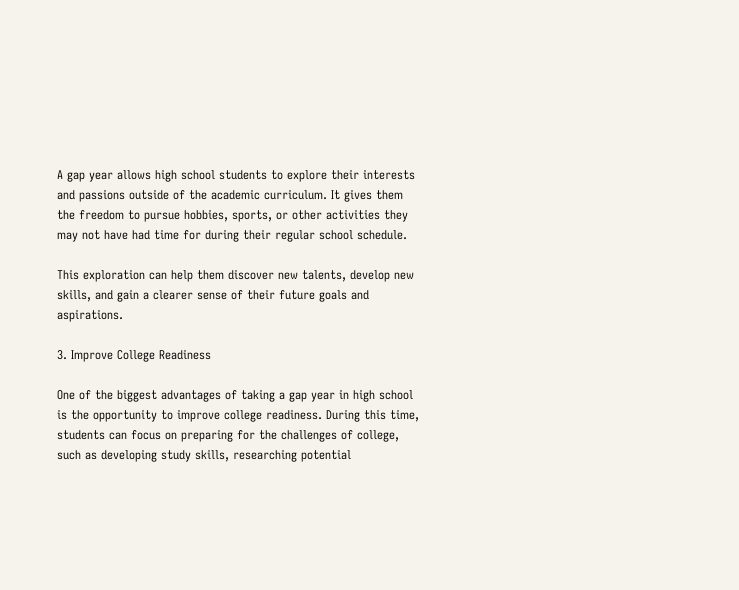A gap year allows high school students to explore their interests and passions outside of the academic curriculum. It gives them the freedom to pursue hobbies, sports, or other activities they may not have had time for during their regular school schedule.

This exploration can help them discover new talents, develop new skills, and gain a clearer sense of their future goals and aspirations.

3. Improve College Readiness

One of the biggest advantages of taking a gap year in high school is the opportunity to improve college readiness. During this time, students can focus on preparing for the challenges of college, such as developing study skills, researching potential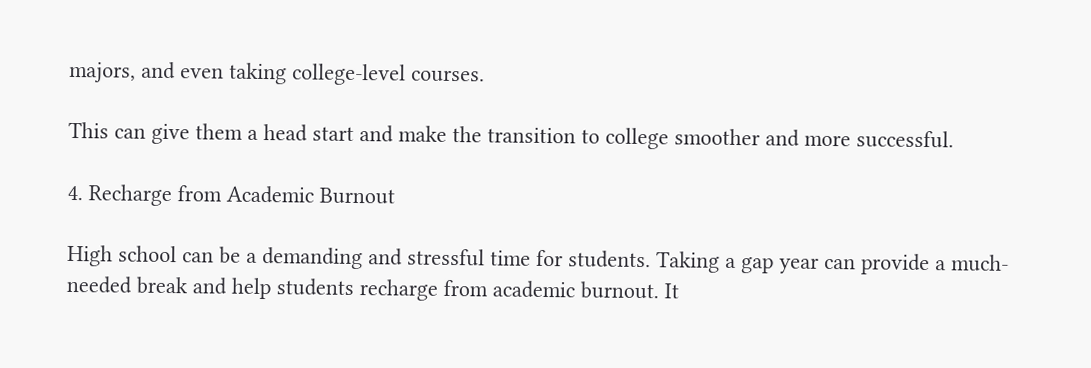majors, and even taking college-level courses.

This can give them a head start and make the transition to college smoother and more successful.

4. Recharge from Academic Burnout

High school can be a demanding and stressful time for students. Taking a gap year can provide a much-needed break and help students recharge from academic burnout. It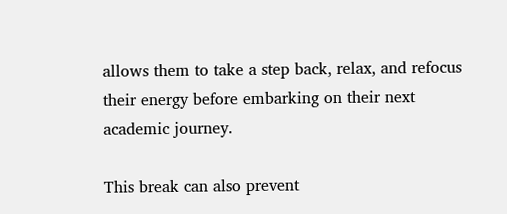allows them to take a step back, relax, and refocus their energy before embarking on their next academic journey.

This break can also prevent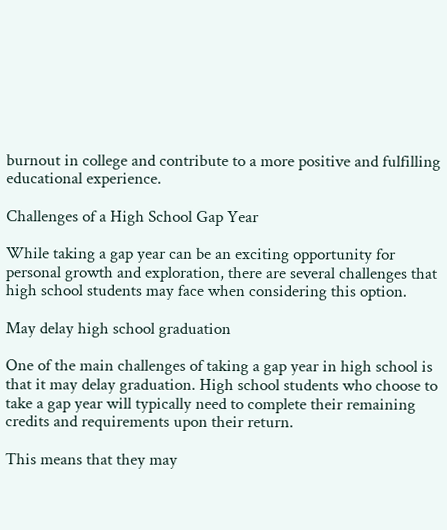burnout in college and contribute to a more positive and fulfilling educational experience.

Challenges of a High School Gap Year

While taking a gap year can be an exciting opportunity for personal growth and exploration, there are several challenges that high school students may face when considering this option.

May delay high school graduation

One of the main challenges of taking a gap year in high school is that it may delay graduation. High school students who choose to take a gap year will typically need to complete their remaining credits and requirements upon their return.

This means that they may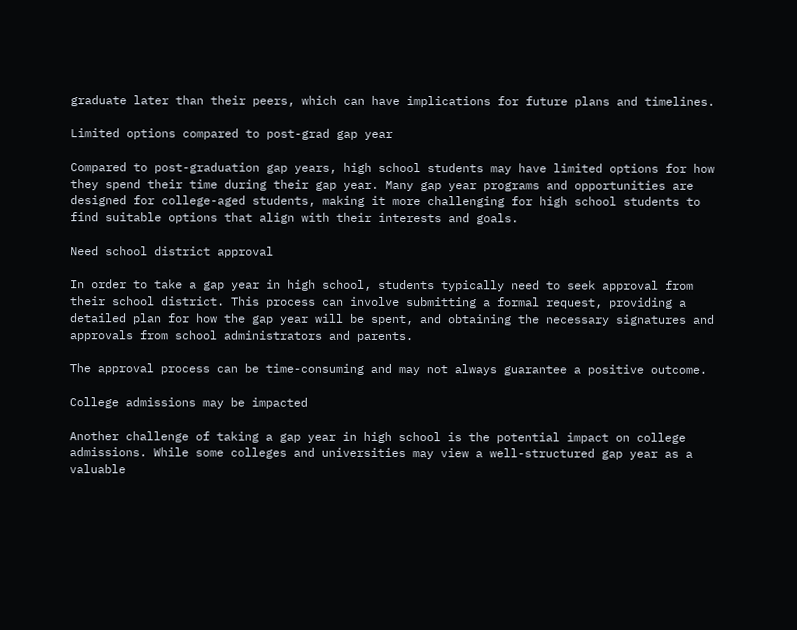graduate later than their peers, which can have implications for future plans and timelines.

Limited options compared to post-grad gap year

Compared to post-graduation gap years, high school students may have limited options for how they spend their time during their gap year. Many gap year programs and opportunities are designed for college-aged students, making it more challenging for high school students to find suitable options that align with their interests and goals.

Need school district approval

In order to take a gap year in high school, students typically need to seek approval from their school district. This process can involve submitting a formal request, providing a detailed plan for how the gap year will be spent, and obtaining the necessary signatures and approvals from school administrators and parents.

The approval process can be time-consuming and may not always guarantee a positive outcome.

College admissions may be impacted

Another challenge of taking a gap year in high school is the potential impact on college admissions. While some colleges and universities may view a well-structured gap year as a valuable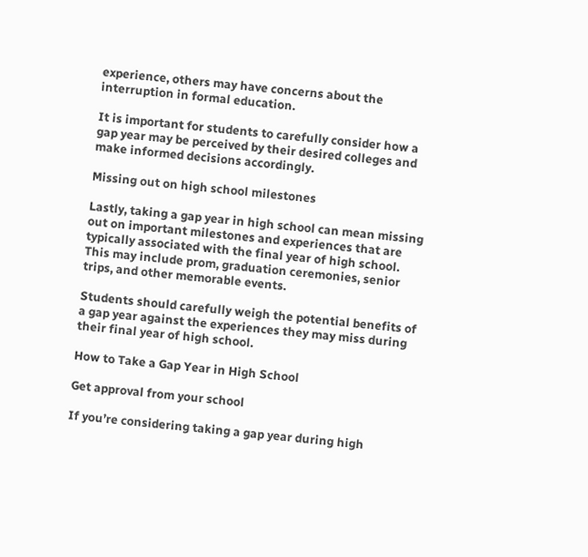experience, others may have concerns about the interruption in formal education.

It is important for students to carefully consider how a gap year may be perceived by their desired colleges and make informed decisions accordingly.

Missing out on high school milestones

Lastly, taking a gap year in high school can mean missing out on important milestones and experiences that are typically associated with the final year of high school. This may include prom, graduation ceremonies, senior trips, and other memorable events.

Students should carefully weigh the potential benefits of a gap year against the experiences they may miss during their final year of high school.

How to Take a Gap Year in High School

Get approval from your school

If you’re considering taking a gap year during high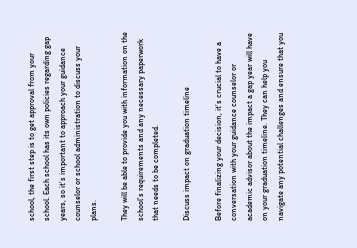school, the first step is to get approval from your school. Each school has its own policies regarding gap years, so it’s important to approach your guidance counselor or school administration to discuss your plans.

They will be able to provide you with information on the school’s requirements and any necessary paperwork that needs to be completed.

Discuss impact on graduation timeline

Before finalizing your decision, it’s crucial to have a conversation with your guidance counselor or academic advisor about the impact a gap year will have on your graduation timeline. They can help you navigate any potential challenges and ensure that you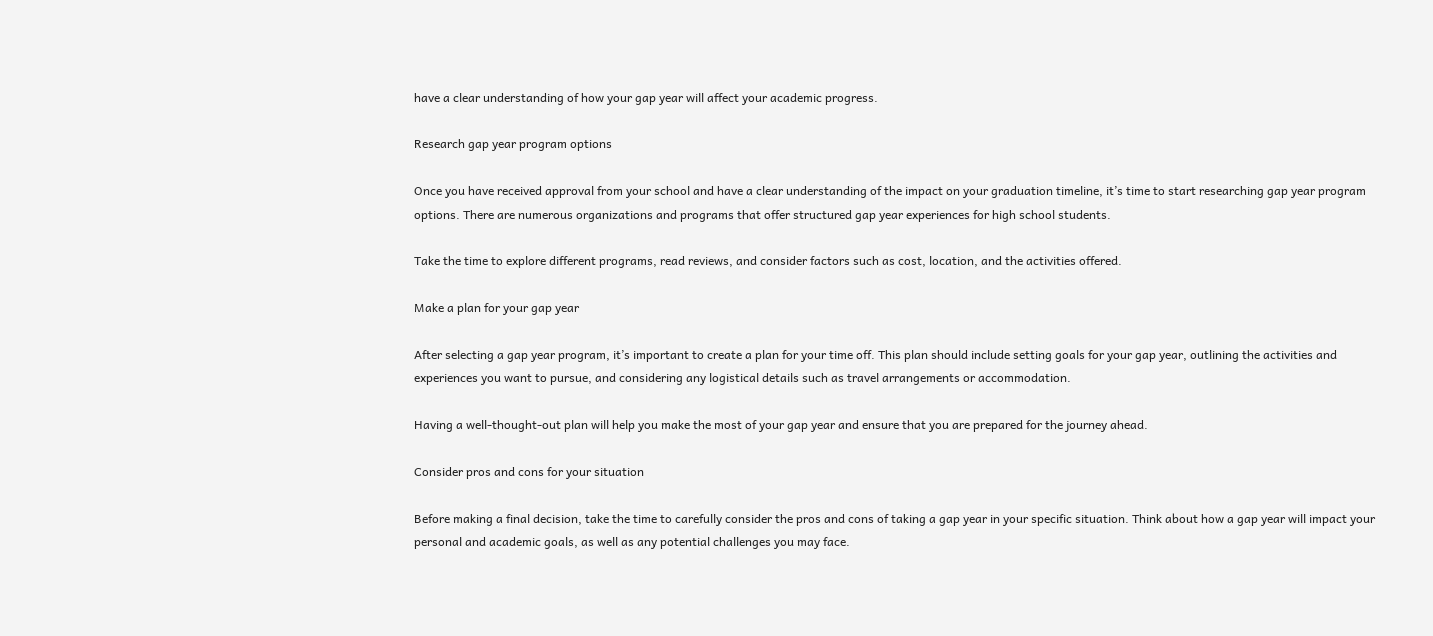have a clear understanding of how your gap year will affect your academic progress.

Research gap year program options

Once you have received approval from your school and have a clear understanding of the impact on your graduation timeline, it’s time to start researching gap year program options. There are numerous organizations and programs that offer structured gap year experiences for high school students.

Take the time to explore different programs, read reviews, and consider factors such as cost, location, and the activities offered.

Make a plan for your gap year

After selecting a gap year program, it’s important to create a plan for your time off. This plan should include setting goals for your gap year, outlining the activities and experiences you want to pursue, and considering any logistical details such as travel arrangements or accommodation.

Having a well-thought-out plan will help you make the most of your gap year and ensure that you are prepared for the journey ahead.

Consider pros and cons for your situation

Before making a final decision, take the time to carefully consider the pros and cons of taking a gap year in your specific situation. Think about how a gap year will impact your personal and academic goals, as well as any potential challenges you may face.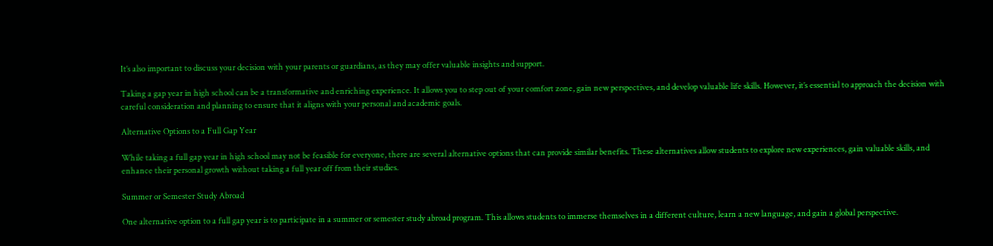It’s also important to discuss your decision with your parents or guardians, as they may offer valuable insights and support.

Taking a gap year in high school can be a transformative and enriching experience. It allows you to step out of your comfort zone, gain new perspectives, and develop valuable life skills. However, it’s essential to approach the decision with careful consideration and planning to ensure that it aligns with your personal and academic goals.

Alternative Options to a Full Gap Year

While taking a full gap year in high school may not be feasible for everyone, there are several alternative options that can provide similar benefits. These alternatives allow students to explore new experiences, gain valuable skills, and enhance their personal growth without taking a full year off from their studies.

Summer or Semester Study Abroad

One alternative option to a full gap year is to participate in a summer or semester study abroad program. This allows students to immerse themselves in a different culture, learn a new language, and gain a global perspective.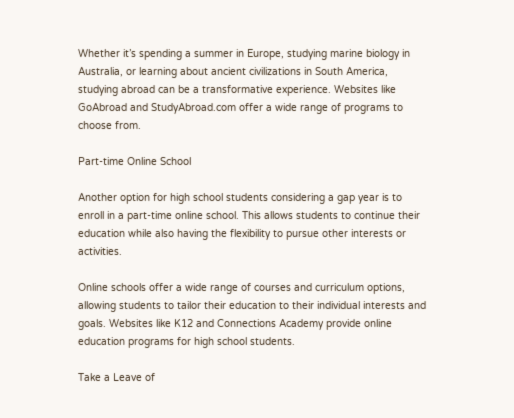Whether it’s spending a summer in Europe, studying marine biology in Australia, or learning about ancient civilizations in South America, studying abroad can be a transformative experience. Websites like GoAbroad and StudyAbroad.com offer a wide range of programs to choose from.

Part-time Online School

Another option for high school students considering a gap year is to enroll in a part-time online school. This allows students to continue their education while also having the flexibility to pursue other interests or activities.

Online schools offer a wide range of courses and curriculum options, allowing students to tailor their education to their individual interests and goals. Websites like K12 and Connections Academy provide online education programs for high school students.

Take a Leave of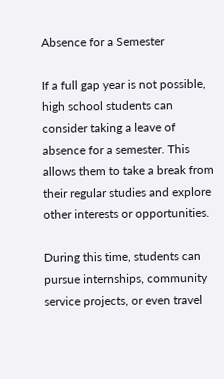Absence for a Semester

If a full gap year is not possible, high school students can consider taking a leave of absence for a semester. This allows them to take a break from their regular studies and explore other interests or opportunities.

During this time, students can pursue internships, community service projects, or even travel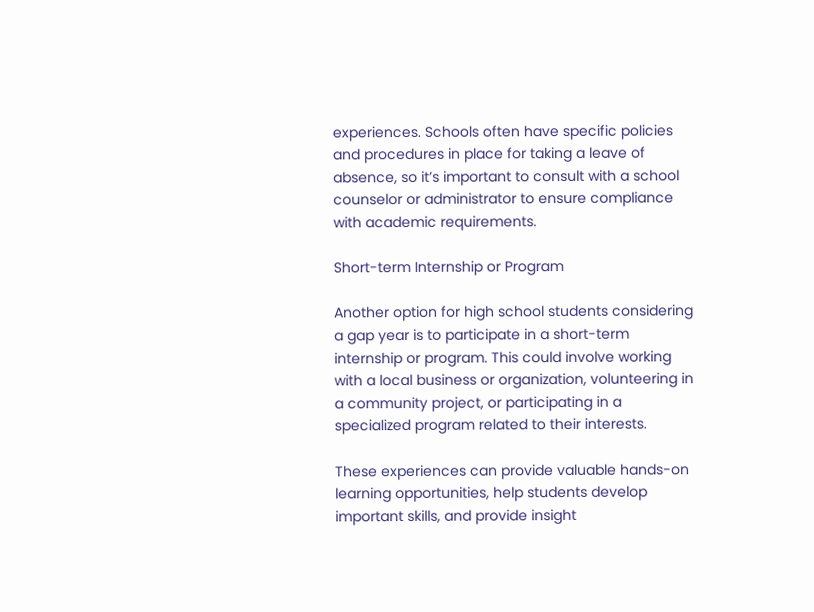experiences. Schools often have specific policies and procedures in place for taking a leave of absence, so it’s important to consult with a school counselor or administrator to ensure compliance with academic requirements.

Short-term Internship or Program

Another option for high school students considering a gap year is to participate in a short-term internship or program. This could involve working with a local business or organization, volunteering in a community project, or participating in a specialized program related to their interests.

These experiences can provide valuable hands-on learning opportunities, help students develop important skills, and provide insight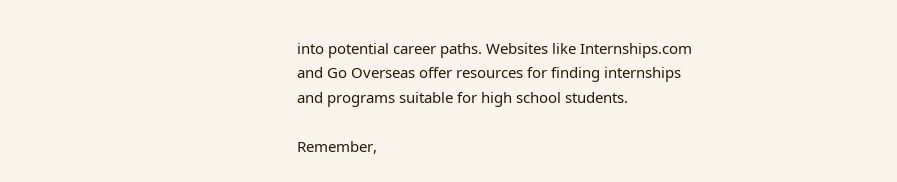into potential career paths. Websites like Internships.com and Go Overseas offer resources for finding internships and programs suitable for high school students.

Remember,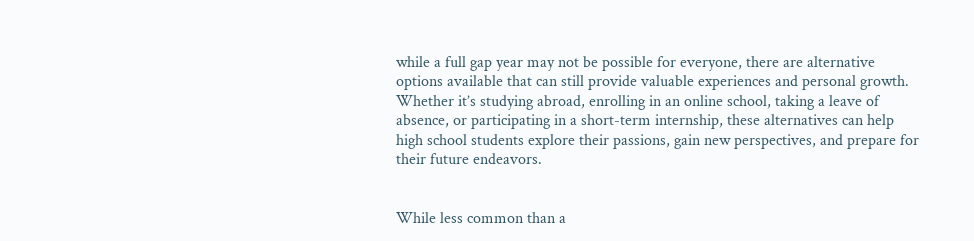while a full gap year may not be possible for everyone, there are alternative options available that can still provide valuable experiences and personal growth. Whether it’s studying abroad, enrolling in an online school, taking a leave of absence, or participating in a short-term internship, these alternatives can help high school students explore their passions, gain new perspectives, and prepare for their future endeavors.


While less common than a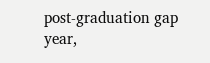post-graduation gap year,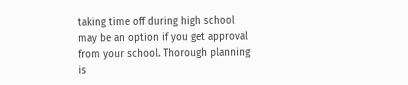taking time off during high school may be an option if you get approval from your school. Thorough planning is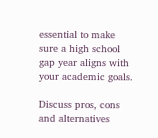essential to make sure a high school gap year aligns with your academic goals.

Discuss pros, cons and alternatives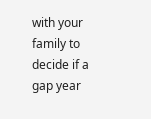with your family to decide if a gap year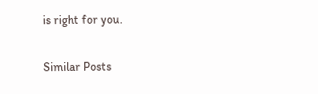is right for you.

Similar Posts